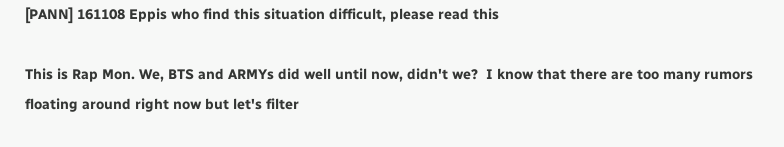[PANN] 161108 Eppis who find this situation difficult, please read this

This is Rap Mon. We, BTS and ARMYs did well until now, didn't we?  I know that there are too many rumors floating around right now but let's filter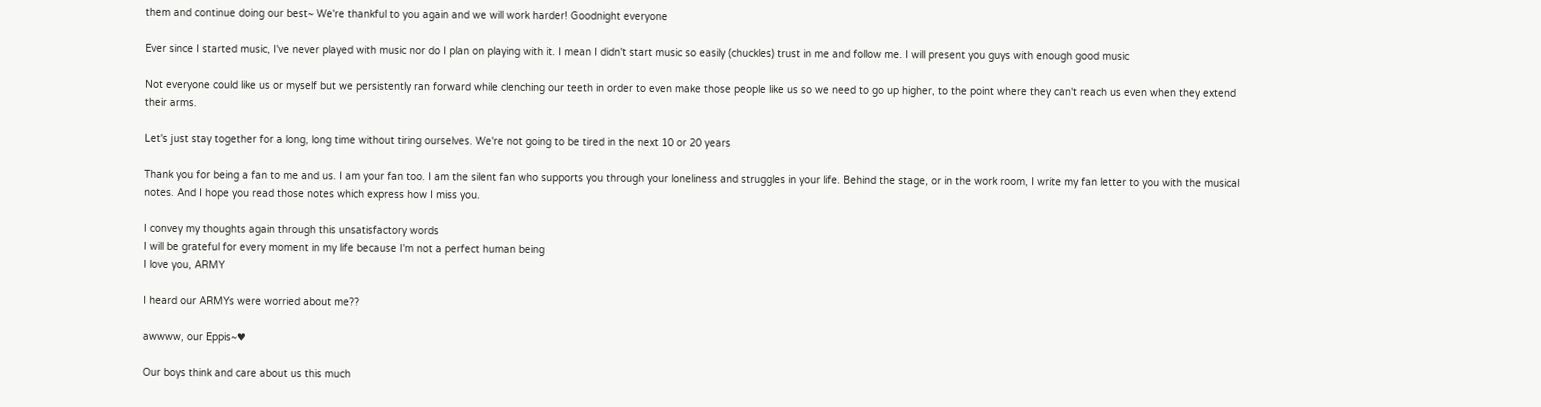them and continue doing our best~ We're thankful to you again and we will work harder! Goodnight everyone

Ever since I started music, I've never played with music nor do I plan on playing with it. I mean I didn't start music so easily (chuckles) trust in me and follow me. I will present you guys with enough good music

Not everyone could like us or myself but we persistently ran forward while clenching our teeth in order to even make those people like us so we need to go up higher, to the point where they can't reach us even when they extend their arms.

Let's just stay together for a long, long time without tiring ourselves. We're not going to be tired in the next 10 or 20 years

Thank you for being a fan to me and us. I am your fan too. I am the silent fan who supports you through your loneliness and struggles in your life. Behind the stage, or in the work room, I write my fan letter to you with the musical notes. And I hope you read those notes which express how I miss you.

I convey my thoughts again through this unsatisfactory words
I will be grateful for every moment in my life because I'm not a perfect human being
I love you, ARMY

I heard our ARMYs were worried about me??

awwww, our Eppis~♥

Our boys think and care about us this much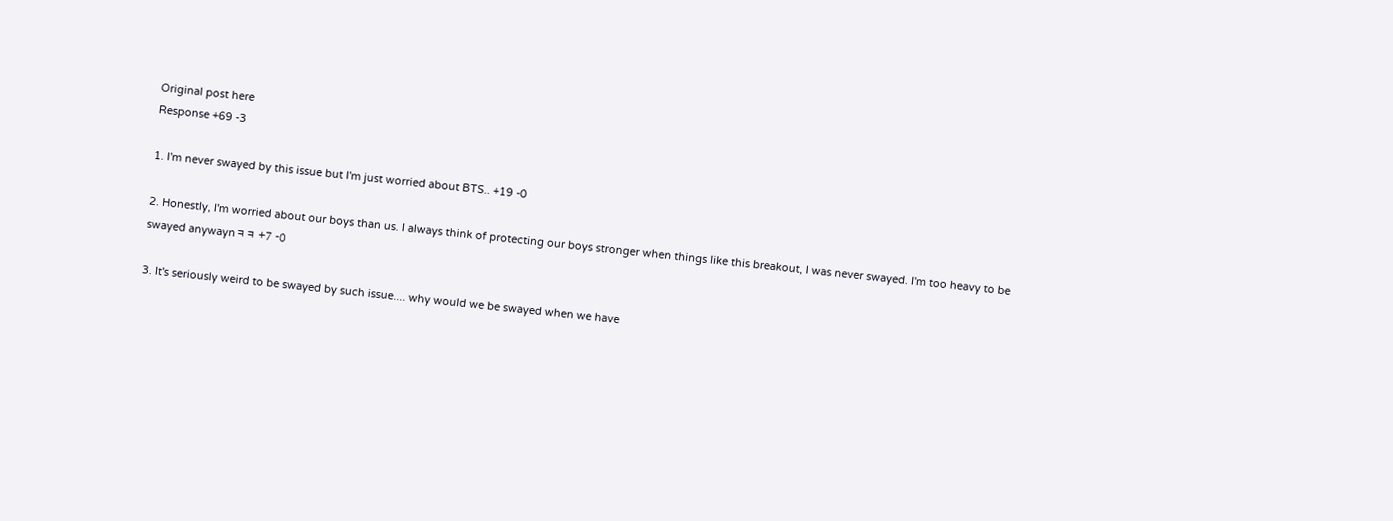Original post here
Response +69 -3

1. I'm never swayed by this issue but I'm just worried about BTS.. +19 -0

2. Honestly, I'm worried about our boys than us. I always think of protecting our boys stronger when things like this breakout, I was never swayed. I'm too heavy to be swayed anywaynㅋㅋ +7 -0

3. It's seriously weird to be swayed by such issue.... why would we be swayed when we have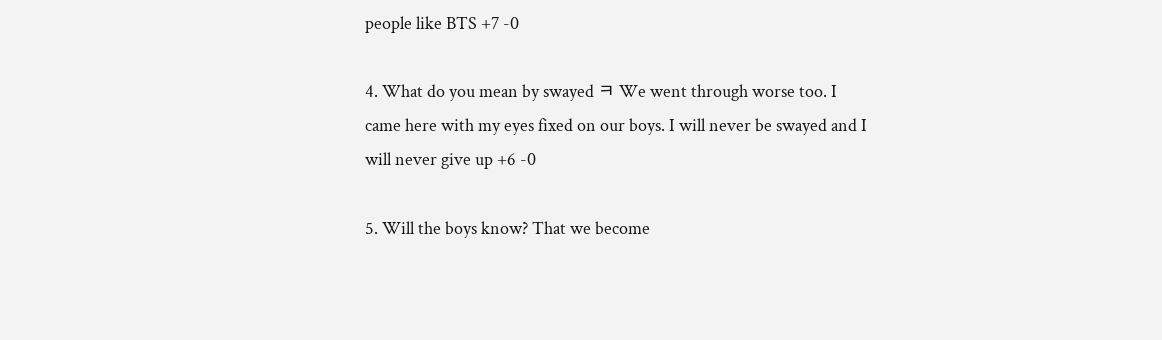people like BTS +7 -0

4. What do you mean by swayed ㅋ We went through worse too. I came here with my eyes fixed on our boys. I will never be swayed and I will never give up +6 -0

5. Will the boys know? That we become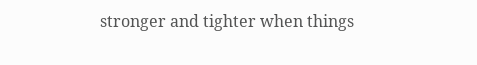stronger and tighter when things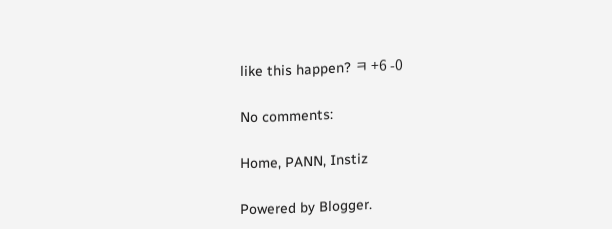like this happen? ㅋ +6 -0

No comments:

Home, PANN, Instiz

Powered by Blogger.